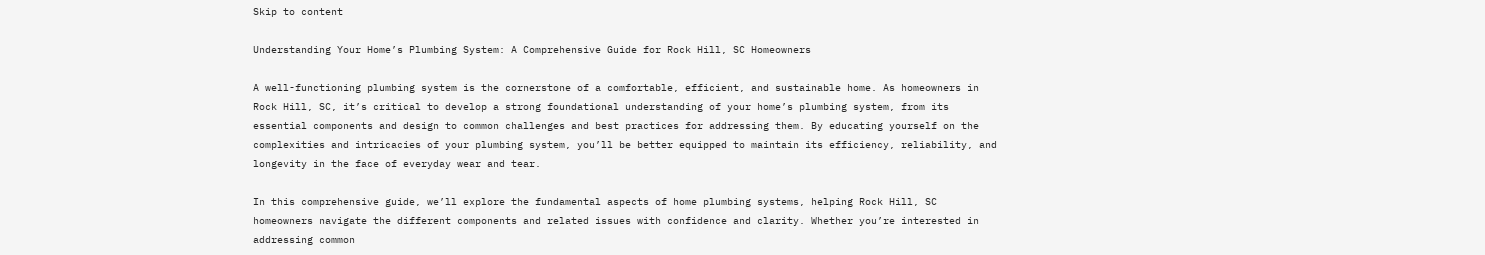Skip to content

Understanding Your Home’s Plumbing System: A Comprehensive Guide for Rock Hill, SC Homeowners

A well-functioning plumbing system is the cornerstone of a comfortable, efficient, and sustainable home. As homeowners in Rock Hill, SC, it’s critical to develop a strong foundational understanding of your home’s plumbing system, from its essential components and design to common challenges and best practices for addressing them. By educating yourself on the complexities and intricacies of your plumbing system, you’ll be better equipped to maintain its efficiency, reliability, and longevity in the face of everyday wear and tear.

In this comprehensive guide, we’ll explore the fundamental aspects of home plumbing systems, helping Rock Hill, SC homeowners navigate the different components and related issues with confidence and clarity. Whether you’re interested in addressing common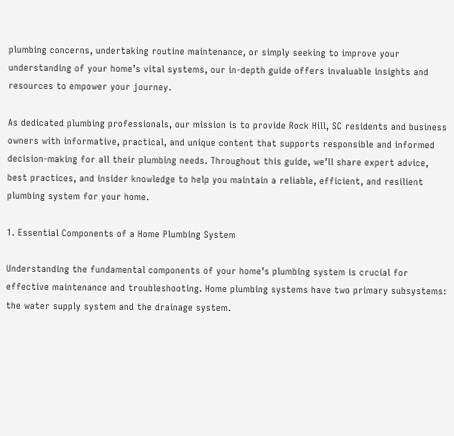plumbing concerns, undertaking routine maintenance, or simply seeking to improve your understanding of your home’s vital systems, our in-depth guide offers invaluable insights and resources to empower your journey.

As dedicated plumbing professionals, our mission is to provide Rock Hill, SC residents and business owners with informative, practical, and unique content that supports responsible and informed decision-making for all their plumbing needs. Throughout this guide, we’ll share expert advice, best practices, and insider knowledge to help you maintain a reliable, efficient, and resilient plumbing system for your home.

1. Essential Components of a Home Plumbing System

Understanding the fundamental components of your home’s plumbing system is crucial for effective maintenance and troubleshooting. Home plumbing systems have two primary subsystems: the water supply system and the drainage system.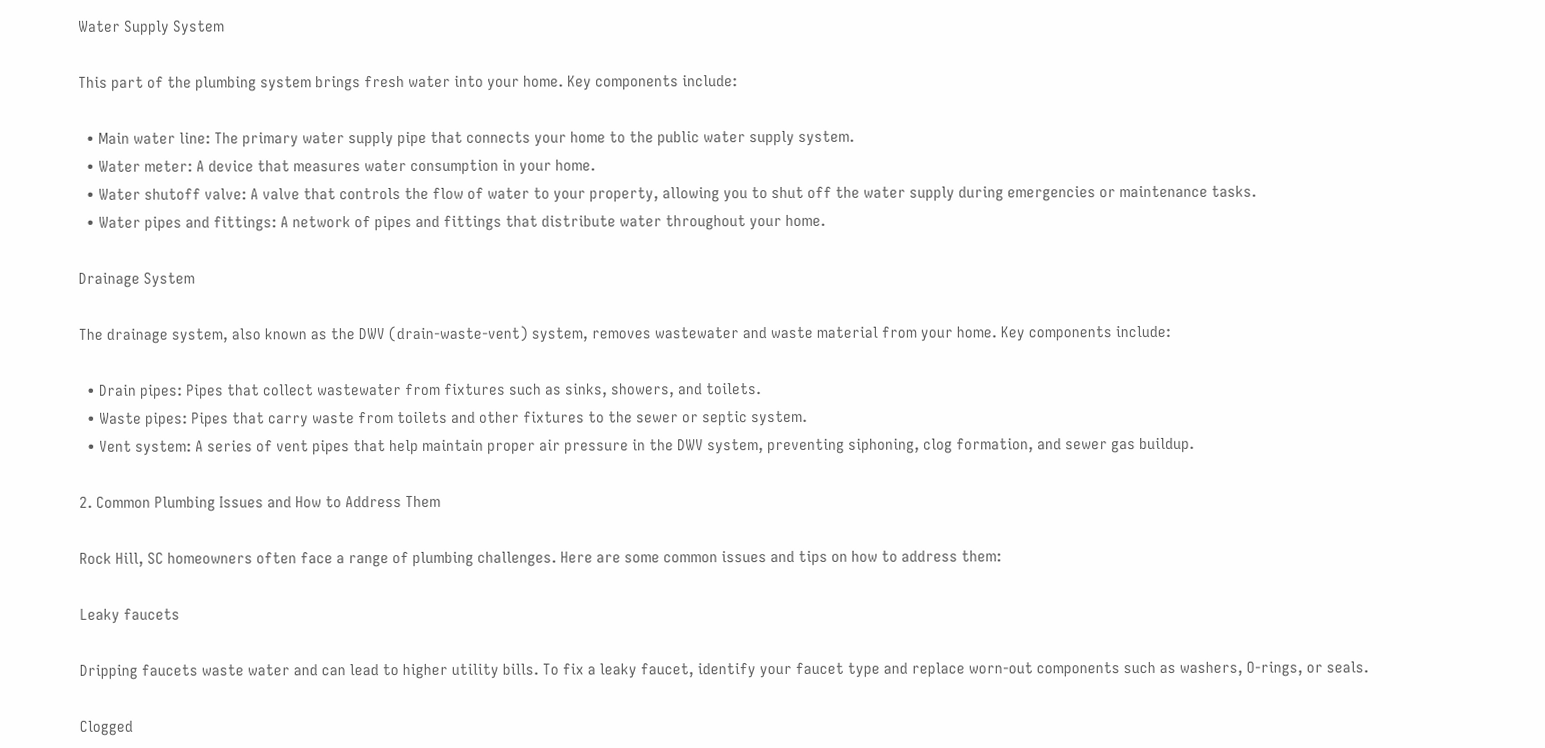Water Supply System

This part of the plumbing system brings fresh water into your home. Key components include:

  • Main water line: The primary water supply pipe that connects your home to the public water supply system.
  • Water meter: A device that measures water consumption in your home.
  • Water shutoff valve: A valve that controls the flow of water to your property, allowing you to shut off the water supply during emergencies or maintenance tasks.
  • Water pipes and fittings: A network of pipes and fittings that distribute water throughout your home.

Drainage System

The drainage system, also known as the DWV (drain-waste-vent) system, removes wastewater and waste material from your home. Key components include:

  • Drain pipes: Pipes that collect wastewater from fixtures such as sinks, showers, and toilets.
  • Waste pipes: Pipes that carry waste from toilets and other fixtures to the sewer or septic system.
  • Vent system: A series of vent pipes that help maintain proper air pressure in the DWV system, preventing siphoning, clog formation, and sewer gas buildup.

2. Common Plumbing Issues and How to Address Them

Rock Hill, SC homeowners often face a range of plumbing challenges. Here are some common issues and tips on how to address them:

Leaky faucets

Dripping faucets waste water and can lead to higher utility bills. To fix a leaky faucet, identify your faucet type and replace worn-out components such as washers, O-rings, or seals.

Clogged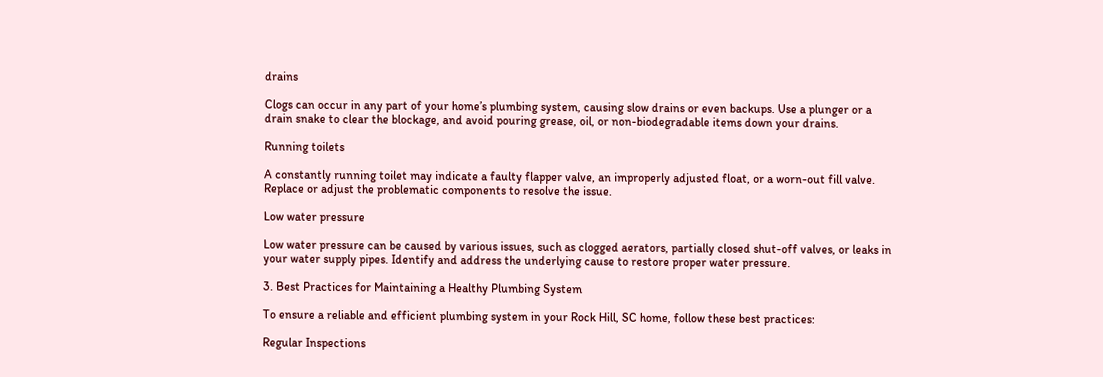drains

Clogs can occur in any part of your home’s plumbing system, causing slow drains or even backups. Use a plunger or a drain snake to clear the blockage, and avoid pouring grease, oil, or non-biodegradable items down your drains.

Running toilets

A constantly running toilet may indicate a faulty flapper valve, an improperly adjusted float, or a worn-out fill valve. Replace or adjust the problematic components to resolve the issue.

Low water pressure

Low water pressure can be caused by various issues, such as clogged aerators, partially closed shut-off valves, or leaks in your water supply pipes. Identify and address the underlying cause to restore proper water pressure.

3. Best Practices for Maintaining a Healthy Plumbing System

To ensure a reliable and efficient plumbing system in your Rock Hill, SC home, follow these best practices:

Regular Inspections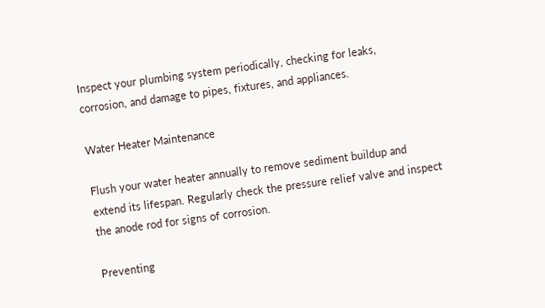Inspect your plumbing system periodically, checking for leaks, corrosion, and damage to pipes, fixtures, and appliances.

Water Heater Maintenance

Flush your water heater annually to remove sediment buildup and extend its lifespan. Regularly check the pressure relief valve and inspect the anode rod for signs of corrosion.

Preventing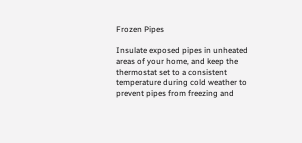Frozen Pipes

Insulate exposed pipes in unheated areas of your home, and keep the thermostat set to a consistent temperature during cold weather to prevent pipes from freezing and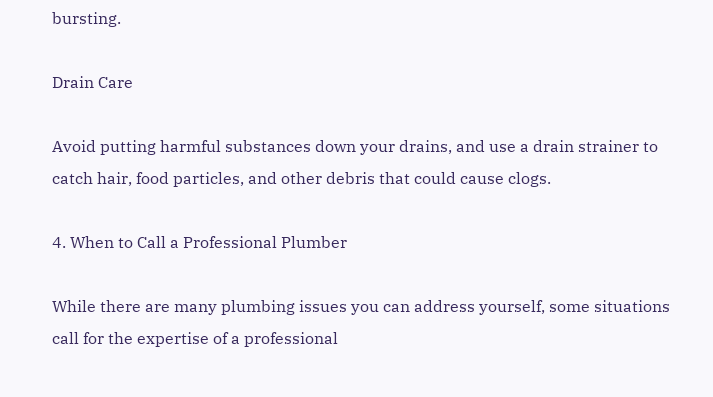bursting.

Drain Care

Avoid putting harmful substances down your drains, and use a drain strainer to catch hair, food particles, and other debris that could cause clogs.

4. When to Call a Professional Plumber

While there are many plumbing issues you can address yourself, some situations call for the expertise of a professional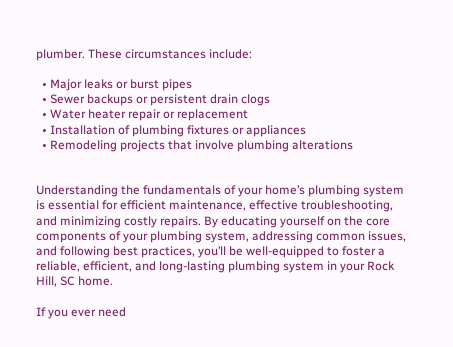plumber. These circumstances include:

  • Major leaks or burst pipes
  • Sewer backups or persistent drain clogs
  • Water heater repair or replacement
  • Installation of plumbing fixtures or appliances
  • Remodeling projects that involve plumbing alterations


Understanding the fundamentals of your home’s plumbing system is essential for efficient maintenance, effective troubleshooting, and minimizing costly repairs. By educating yourself on the core components of your plumbing system, addressing common issues, and following best practices, you’ll be well-equipped to foster a reliable, efficient, and long-lasting plumbing system in your Rock Hill, SC home.

If you ever need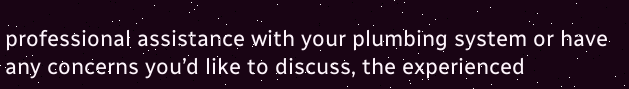professional assistance with your plumbing system or have any concerns you’d like to discuss, the experienced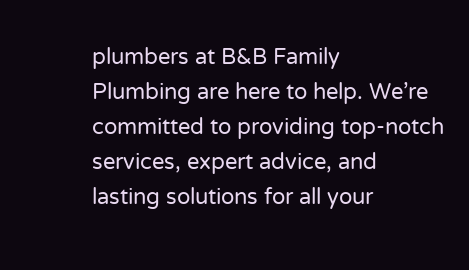plumbers at B&B Family Plumbing are here to help. We’re committed to providing top-notch services, expert advice, and lasting solutions for all your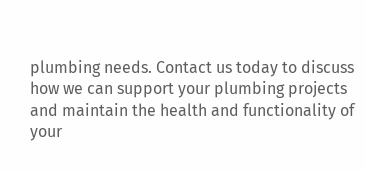plumbing needs. Contact us today to discuss how we can support your plumbing projects and maintain the health and functionality of your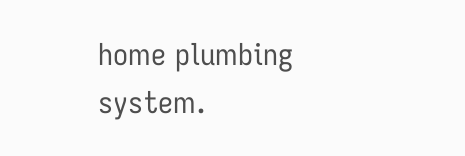home plumbing system.